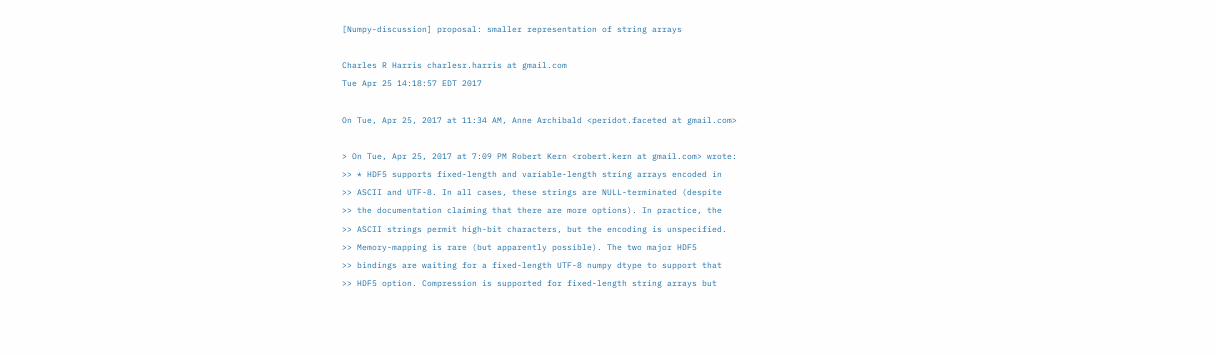[Numpy-discussion] proposal: smaller representation of string arrays

Charles R Harris charlesr.harris at gmail.com
Tue Apr 25 14:18:57 EDT 2017

On Tue, Apr 25, 2017 at 11:34 AM, Anne Archibald <peridot.faceted at gmail.com>

> On Tue, Apr 25, 2017 at 7:09 PM Robert Kern <robert.kern at gmail.com> wrote:
>> * HDF5 supports fixed-length and variable-length string arrays encoded in
>> ASCII and UTF-8. In all cases, these strings are NULL-terminated (despite
>> the documentation claiming that there are more options). In practice, the
>> ASCII strings permit high-bit characters, but the encoding is unspecified.
>> Memory-mapping is rare (but apparently possible). The two major HDF5
>> bindings are waiting for a fixed-length UTF-8 numpy dtype to support that
>> HDF5 option. Compression is supported for fixed-length string arrays but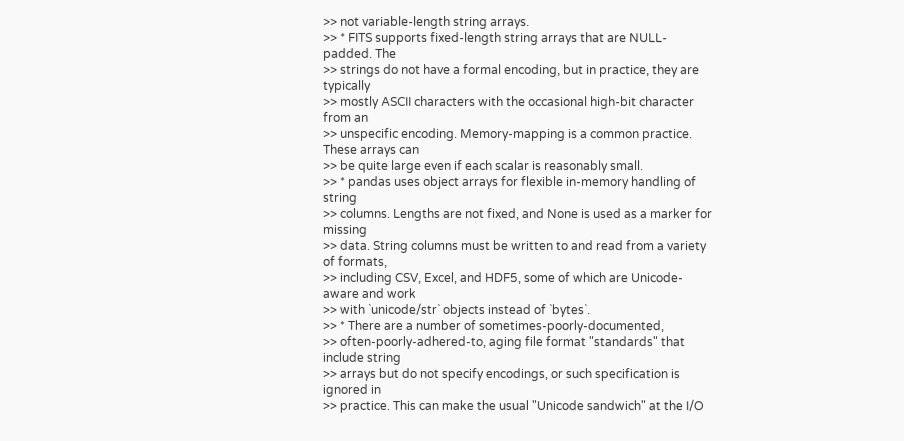>> not variable-length string arrays.
>> * FITS supports fixed-length string arrays that are NULL-padded. The
>> strings do not have a formal encoding, but in practice, they are typically
>> mostly ASCII characters with the occasional high-bit character from an
>> unspecific encoding. Memory-mapping is a common practice. These arrays can
>> be quite large even if each scalar is reasonably small.
>> * pandas uses object arrays for flexible in-memory handling of string
>> columns. Lengths are not fixed, and None is used as a marker for missing
>> data. String columns must be written to and read from a variety of formats,
>> including CSV, Excel, and HDF5, some of which are Unicode-aware and work
>> with `unicode/str` objects instead of `bytes`.
>> * There are a number of sometimes-poorly-documented,
>> often-poorly-adhered-to, aging file format "standards" that include string
>> arrays but do not specify encodings, or such specification is ignored in
>> practice. This can make the usual "Unicode sandwich" at the I/O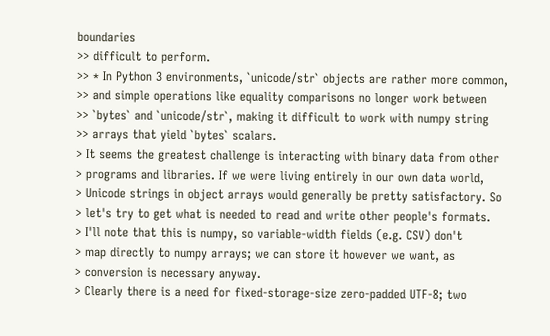boundaries
>> difficult to perform.
>> * In Python 3 environments, `unicode/str` objects are rather more common,
>> and simple operations like equality comparisons no longer work between
>> `bytes` and `unicode/str`, making it difficult to work with numpy string
>> arrays that yield `bytes` scalars.
> It seems the greatest challenge is interacting with binary data from other
> programs and libraries. If we were living entirely in our own data world,
> Unicode strings in object arrays would generally be pretty satisfactory. So
> let's try to get what is needed to read and write other people's formats.
> I'll note that this is numpy, so variable-width fields (e.g. CSV) don't
> map directly to numpy arrays; we can store it however we want, as
> conversion is necessary anyway.
> Clearly there is a need for fixed-storage-size zero-padded UTF-8; two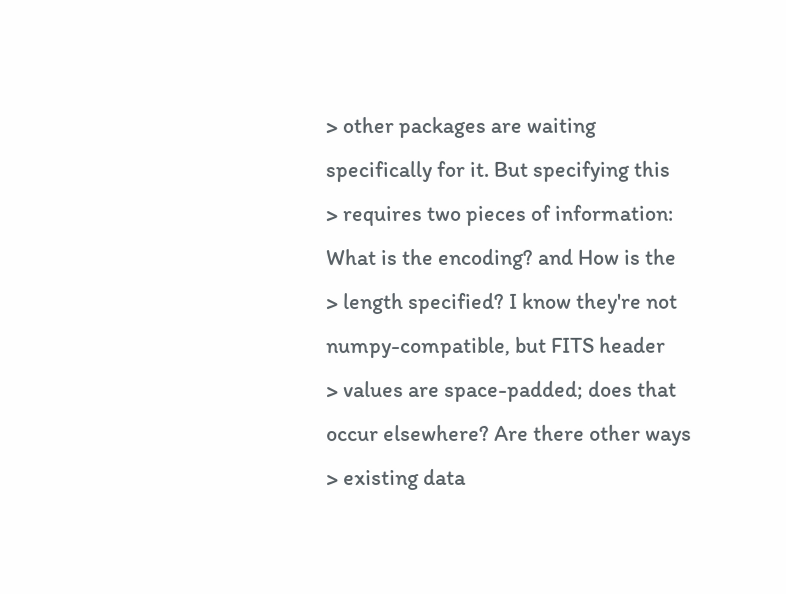> other packages are waiting specifically for it. But specifying this
> requires two pieces of information: What is the encoding? and How is the
> length specified? I know they're not numpy-compatible, but FITS header
> values are space-padded; does that occur elsewhere? Are there other ways
> existing data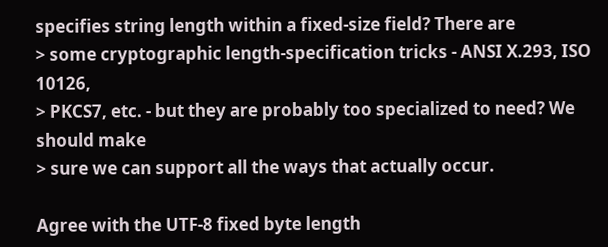specifies string length within a fixed-size field? There are
> some cryptographic length-specification tricks - ANSI X.293, ISO 10126,
> PKCS7, etc. - but they are probably too specialized to need? We should make
> sure we can support all the ways that actually occur.

Agree with the UTF-8 fixed byte length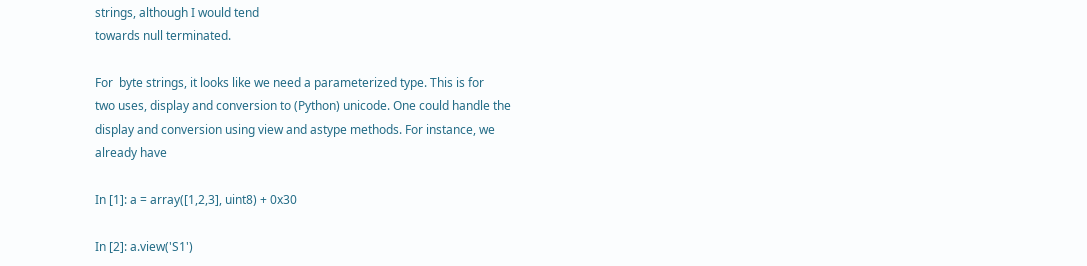strings, although I would tend
towards null terminated.

For  byte strings, it looks like we need a parameterized type. This is for
two uses, display and conversion to (Python) unicode. One could handle the
display and conversion using view and astype methods. For instance, we
already have

In [1]: a = array([1,2,3], uint8) + 0x30

In [2]: a.view('S1')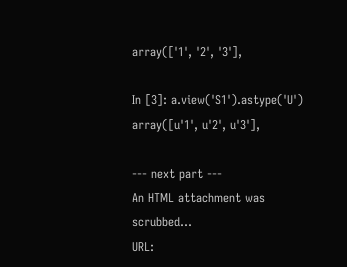array(['1', '2', '3'],

In [3]: a.view('S1').astype('U')
array([u'1', u'2', u'3'],

--- next part ---
An HTML attachment was scrubbed...
URL: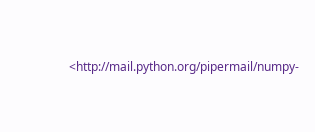<http://mail.python.org/pipermail/numpy-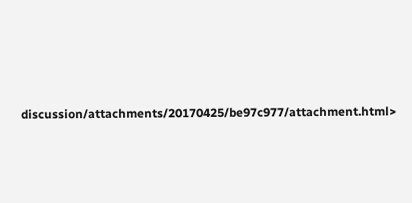discussion/attachments/20170425/be97c977/attachment.html>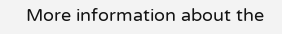More information about the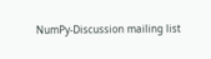NumPy-Discussion mailing list